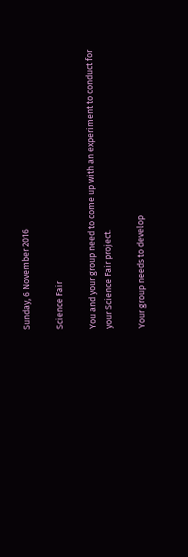Sunday, 6 November 2016

Science Fair

You and your group need to come up with an experiment to conduct for your Science Fair project.

Your group needs to develop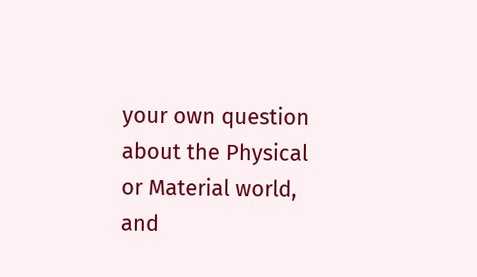your own question about the Physical or Material world, and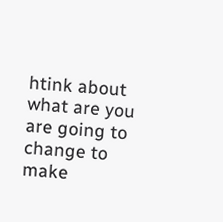htink about what are you are going to change to make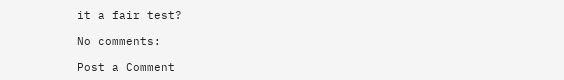it a fair test?

No comments:

Post a Comment